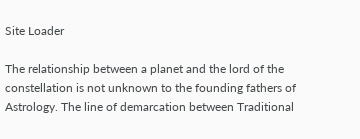Site Loader

The relationship between a planet and the lord of the constellation is not unknown to the founding fathers of Astrology. The line of demarcation between Traditional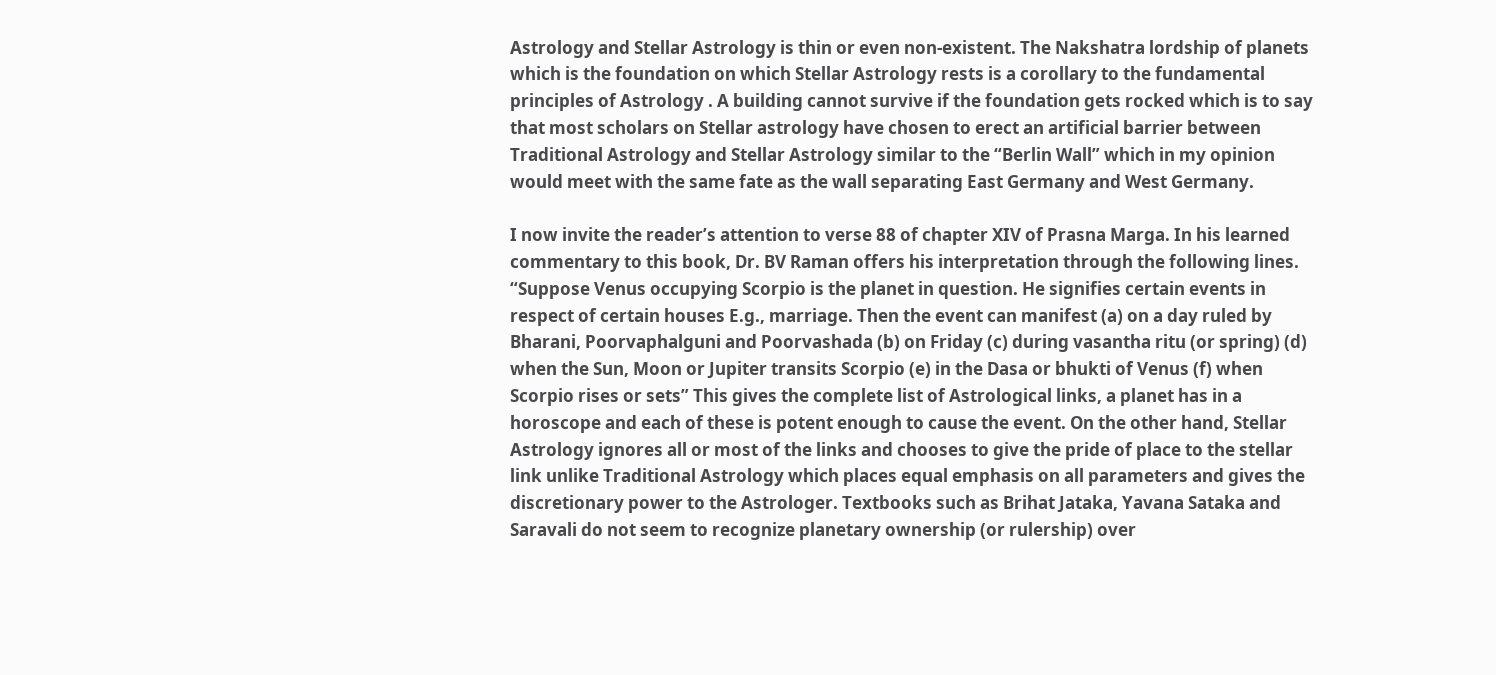Astrology and Stellar Astrology is thin or even non-existent. The Nakshatra lordship of planets which is the foundation on which Stellar Astrology rests is a corollary to the fundamental principles of Astrology . A building cannot survive if the foundation gets rocked which is to say that most scholars on Stellar astrology have chosen to erect an artificial barrier between Traditional Astrology and Stellar Astrology similar to the “Berlin Wall” which in my opinion would meet with the same fate as the wall separating East Germany and West Germany.

I now invite the reader’s attention to verse 88 of chapter XIV of Prasna Marga. In his learned commentary to this book, Dr. BV Raman offers his interpretation through the following lines. “Suppose Venus occupying Scorpio is the planet in question. He signifies certain events in respect of certain houses E.g., marriage. Then the event can manifest (a) on a day ruled by Bharani, Poorvaphalguni and Poorvashada (b) on Friday (c) during vasantha ritu (or spring) (d) when the Sun, Moon or Jupiter transits Scorpio (e) in the Dasa or bhukti of Venus (f) when Scorpio rises or sets” This gives the complete list of Astrological links, a planet has in a horoscope and each of these is potent enough to cause the event. On the other hand, Stellar Astrology ignores all or most of the links and chooses to give the pride of place to the stellar link unlike Traditional Astrology which places equal emphasis on all parameters and gives the discretionary power to the Astrologer. Textbooks such as Brihat Jataka, Yavana Sataka and Saravali do not seem to recognize planetary ownership (or rulership) over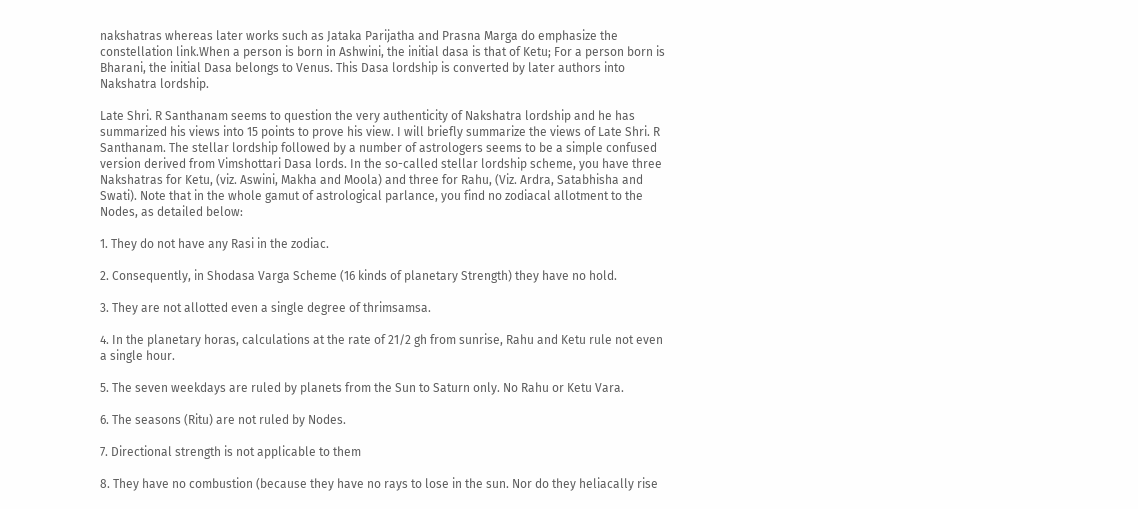nakshatras whereas later works such as Jataka Parijatha and Prasna Marga do emphasize the constellation link.When a person is born in Ashwini, the initial dasa is that of Ketu; For a person born is Bharani, the initial Dasa belongs to Venus. This Dasa lordship is converted by later authors into Nakshatra lordship.

Late Shri. R Santhanam seems to question the very authenticity of Nakshatra lordship and he has summarized his views into 15 points to prove his view. I will briefly summarize the views of Late Shri. R Santhanam. The stellar lordship followed by a number of astrologers seems to be a simple confused version derived from Vimshottari Dasa lords. In the so-called stellar lordship scheme, you have three Nakshatras for Ketu, (viz. Aswini, Makha and Moola) and three for Rahu, (Viz. Ardra, Satabhisha and Swati). Note that in the whole gamut of astrological parlance, you find no zodiacal allotment to the Nodes, as detailed below:

1. They do not have any Rasi in the zodiac.

2. Consequently, in Shodasa Varga Scheme (16 kinds of planetary Strength) they have no hold.

3. They are not allotted even a single degree of thrimsamsa.

4. In the planetary horas, calculations at the rate of 21/2 gh from sunrise, Rahu and Ketu rule not even a single hour.

5. The seven weekdays are ruled by planets from the Sun to Saturn only. No Rahu or Ketu Vara.

6. The seasons (Ritu) are not ruled by Nodes.

7. Directional strength is not applicable to them

8. They have no combustion (because they have no rays to lose in the sun. Nor do they heliacally rise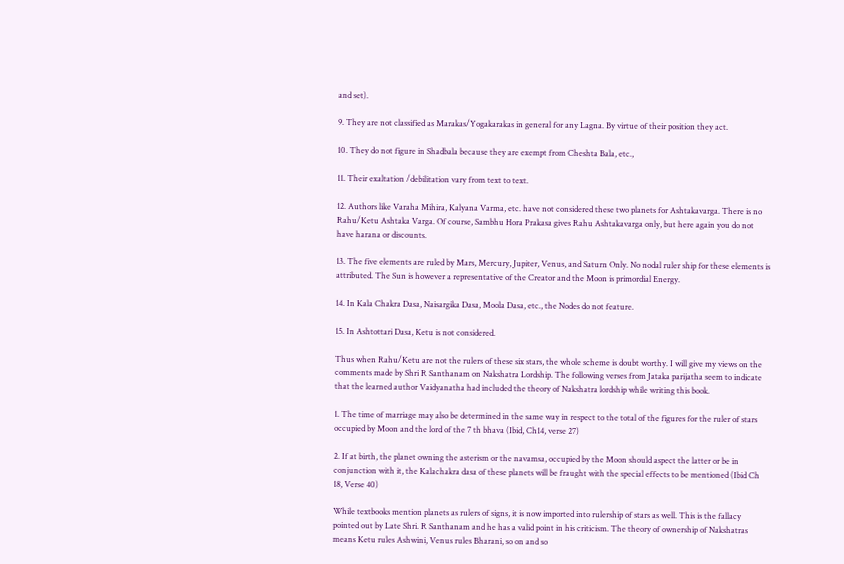and set).

9. They are not classified as Marakas/Yogakarakas in general for any Lagna. By virtue of their position they act.

10. They do not figure in Shadbala because they are exempt from Cheshta Bala, etc.,

11. Their exaltation /debilitation vary from text to text.

12. Authors like Varaha Mihira, Kalyana Varma, etc. have not considered these two planets for Ashtakavarga. There is no Rahu/Ketu Ashtaka Varga. Of course, Sambhu Hora Prakasa gives Rahu Ashtakavarga only, but here again you do not have harana or discounts.

13. The five elements are ruled by Mars, Mercury, Jupiter, Venus, and Saturn Only. No nodal ruler ship for these elements is attributed. The Sun is however a representative of the Creator and the Moon is primordial Energy.

14. In Kala Chakra Dasa, Naisargika Dasa, Moola Dasa, etc., the Nodes do not feature.

15. In Ashtottari Dasa, Ketu is not considered.

Thus when Rahu/Ketu are not the rulers of these six stars, the whole scheme is doubt worthy. I will give my views on the comments made by Shri R Santhanam on Nakshatra Lordship. The following verses from Jataka parijatha seem to indicate that the learned author Vaidyanatha had included the theory of Nakshatra lordship while writing this book.

1. The time of marriage may also be determined in the same way in respect to the total of the figures for the ruler of stars occupied by Moon and the lord of the 7 th bhava (Ibid, Ch14, verse 27)

2. If at birth, the planet owning the asterism or the navamsa, occupied by the Moon should aspect the latter or be in conjunction with it, the Kalachakra dasa of these planets will be fraught with the special effects to be mentioned (Ibid Ch 18, Verse 40)

While textbooks mention planets as rulers of signs, it is now imported into rulership of stars as well. This is the fallacy pointed out by Late Shri. R Santhanam and he has a valid point in his criticism. The theory of ownership of Nakshatras means Ketu rules Ashwini, Venus rules Bharani, so on and so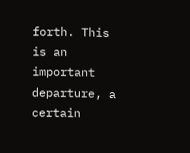forth. This is an important departure, a certain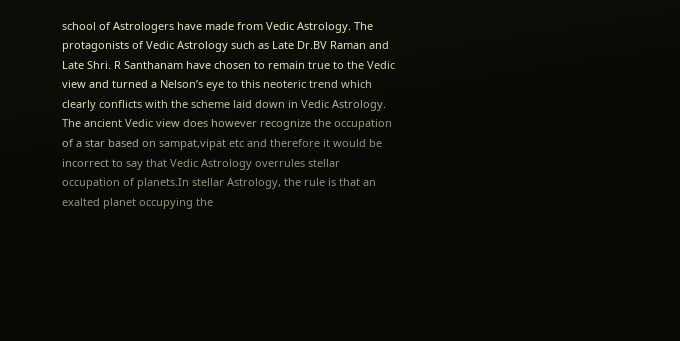school of Astrologers have made from Vedic Astrology. The protagonists of Vedic Astrology such as Late Dr.BV Raman and Late Shri. R Santhanam have chosen to remain true to the Vedic view and turned a Nelson’s eye to this neoteric trend which clearly conflicts with the scheme laid down in Vedic Astrology. The ancient Vedic view does however recognize the occupation of a star based on sampat,vipat etc and therefore it would be incorrect to say that Vedic Astrology overrules stellar occupation of planets.In stellar Astrology, the rule is that an exalted planet occupying the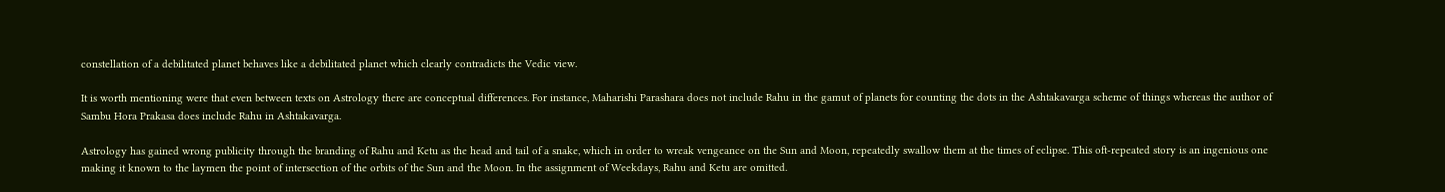constellation of a debilitated planet behaves like a debilitated planet which clearly contradicts the Vedic view.

It is worth mentioning were that even between texts on Astrology there are conceptual differences. For instance, Maharishi Parashara does not include Rahu in the gamut of planets for counting the dots in the Ashtakavarga scheme of things whereas the author of Sambu Hora Prakasa does include Rahu in Ashtakavarga.

Astrology has gained wrong publicity through the branding of Rahu and Ketu as the head and tail of a snake, which in order to wreak vengeance on the Sun and Moon, repeatedly swallow them at the times of eclipse. This oft-repeated story is an ingenious one making it known to the laymen the point of intersection of the orbits of the Sun and the Moon. In the assignment of Weekdays, Rahu and Ketu are omitted.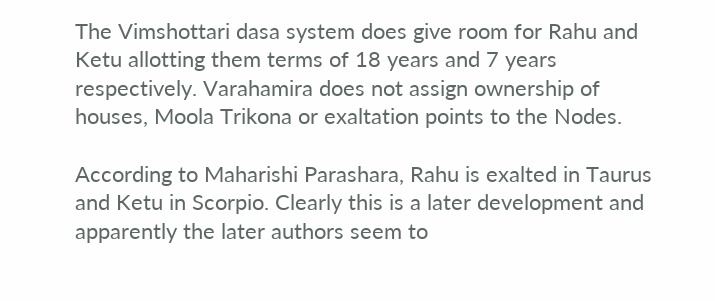The Vimshottari dasa system does give room for Rahu and Ketu allotting them terms of 18 years and 7 years respectively. Varahamira does not assign ownership of houses, Moola Trikona or exaltation points to the Nodes.

According to Maharishi Parashara, Rahu is exalted in Taurus and Ketu in Scorpio. Clearly this is a later development and apparently the later authors seem to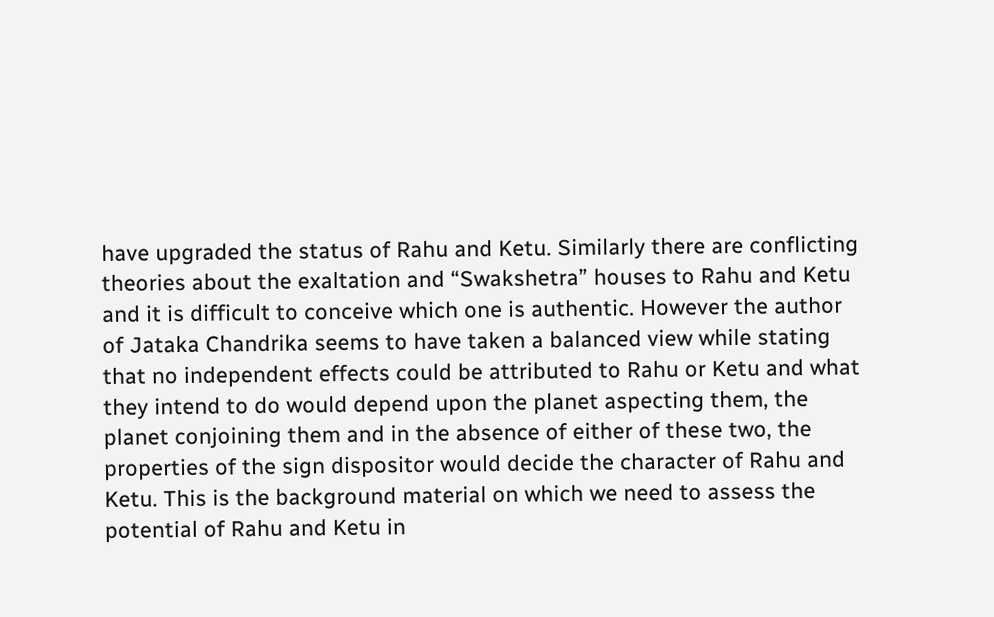have upgraded the status of Rahu and Ketu. Similarly there are conflicting theories about the exaltation and “Swakshetra” houses to Rahu and Ketu and it is difficult to conceive which one is authentic. However the author of Jataka Chandrika seems to have taken a balanced view while stating that no independent effects could be attributed to Rahu or Ketu and what they intend to do would depend upon the planet aspecting them, the planet conjoining them and in the absence of either of these two, the properties of the sign dispositor would decide the character of Rahu and Ketu. This is the background material on which we need to assess the potential of Rahu and Ketu in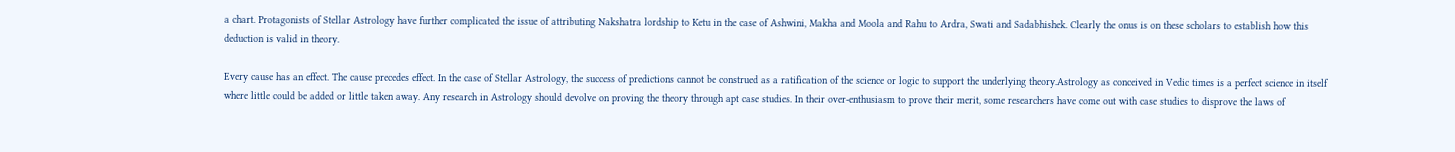a chart. Protagonists of Stellar Astrology have further complicated the issue of attributing Nakshatra lordship to Ketu in the case of Ashwini, Makha and Moola and Rahu to Ardra, Swati and Sadabhishek. Clearly the onus is on these scholars to establish how this deduction is valid in theory.

Every cause has an effect. The cause precedes effect. In the case of Stellar Astrology, the success of predictions cannot be construed as a ratification of the science or logic to support the underlying theory.Astrology as conceived in Vedic times is a perfect science in itself where little could be added or little taken away. Any research in Astrology should devolve on proving the theory through apt case studies. In their over-enthusiasm to prove their merit, some researchers have come out with case studies to disprove the laws of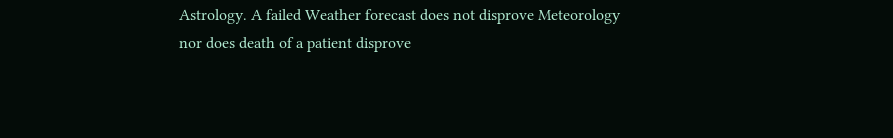Astrology. A failed Weather forecast does not disprove Meteorology nor does death of a patient disprove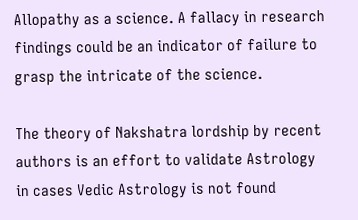Allopathy as a science. A fallacy in research findings could be an indicator of failure to grasp the intricate of the science.

The theory of Nakshatra lordship by recent authors is an effort to validate Astrology in cases Vedic Astrology is not found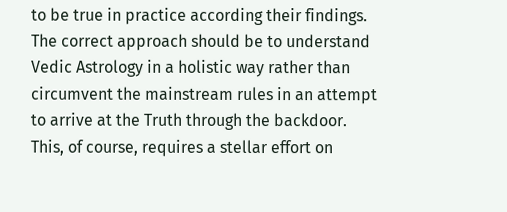to be true in practice according their findings. The correct approach should be to understand Vedic Astrology in a holistic way rather than circumvent the mainstream rules in an attempt to arrive at the Truth through the backdoor. This, of course, requires a stellar effort on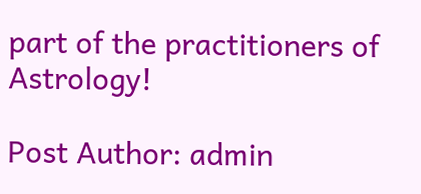part of the practitioners of Astrology!

Post Author: admin